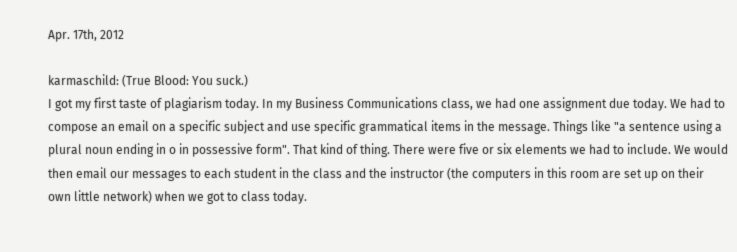Apr. 17th, 2012

karmaschild: (True Blood: You suck.)
I got my first taste of plagiarism today. In my Business Communications class, we had one assignment due today. We had to compose an email on a specific subject and use specific grammatical items in the message. Things like "a sentence using a plural noun ending in o in possessive form". That kind of thing. There were five or six elements we had to include. We would then email our messages to each student in the class and the instructor (the computers in this room are set up on their own little network) when we got to class today.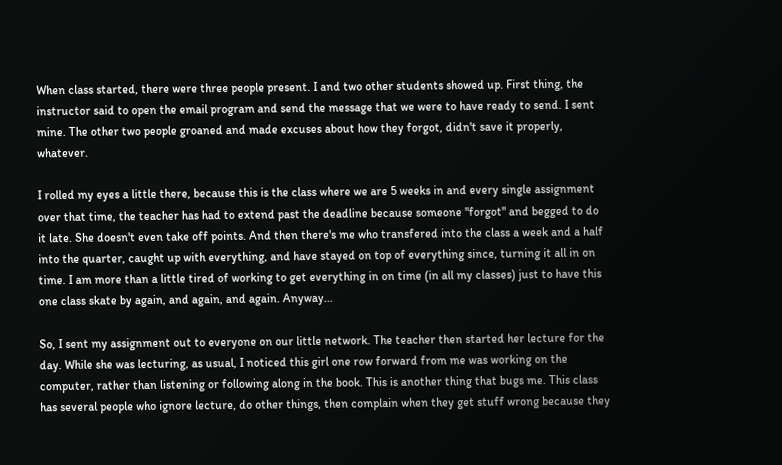When class started, there were three people present. I and two other students showed up. First thing, the instructor said to open the email program and send the message that we were to have ready to send. I sent mine. The other two people groaned and made excuses about how they forgot, didn't save it properly, whatever.

I rolled my eyes a little there, because this is the class where we are 5 weeks in and every single assignment over that time, the teacher has had to extend past the deadline because someone "forgot" and begged to do it late. She doesn't even take off points. And then there's me who transfered into the class a week and a half into the quarter, caught up with everything, and have stayed on top of everything since, turning it all in on time. I am more than a little tired of working to get everything in on time (in all my classes) just to have this one class skate by again, and again, and again. Anyway...

So, I sent my assignment out to everyone on our little network. The teacher then started her lecture for the day. While she was lecturing, as usual, I noticed this girl one row forward from me was working on the computer, rather than listening or following along in the book. This is another thing that bugs me. This class has several people who ignore lecture, do other things, then complain when they get stuff wrong because they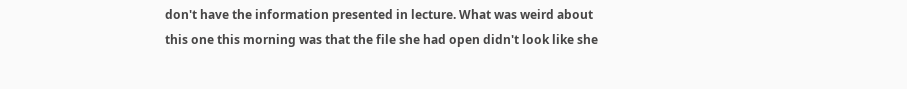don't have the information presented in lecture. What was weird about this one this morning was that the file she had open didn't look like she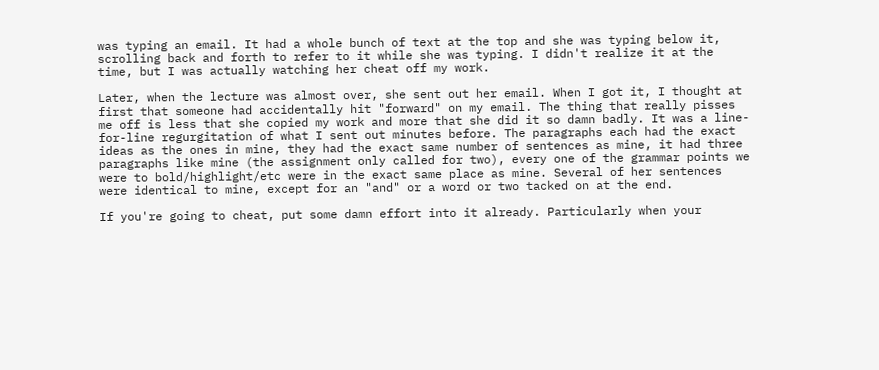was typing an email. It had a whole bunch of text at the top and she was typing below it, scrolling back and forth to refer to it while she was typing. I didn't realize it at the time, but I was actually watching her cheat off my work.

Later, when the lecture was almost over, she sent out her email. When I got it, I thought at first that someone had accidentally hit "forward" on my email. The thing that really pisses me off is less that she copied my work and more that she did it so damn badly. It was a line-for-line regurgitation of what I sent out minutes before. The paragraphs each had the exact ideas as the ones in mine, they had the exact same number of sentences as mine, it had three paragraphs like mine (the assignment only called for two), every one of the grammar points we were to bold/highlight/etc were in the exact same place as mine. Several of her sentences were identical to mine, except for an "and" or a word or two tacked on at the end.

If you're going to cheat, put some damn effort into it already. Particularly when your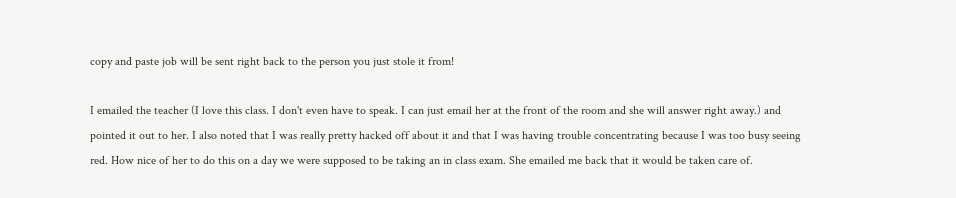copy and paste job will be sent right back to the person you just stole it from!

I emailed the teacher (I love this class. I don't even have to speak. I can just email her at the front of the room and she will answer right away.) and pointed it out to her. I also noted that I was really pretty hacked off about it and that I was having trouble concentrating because I was too busy seeing red. How nice of her to do this on a day we were supposed to be taking an in class exam. She emailed me back that it would be taken care of.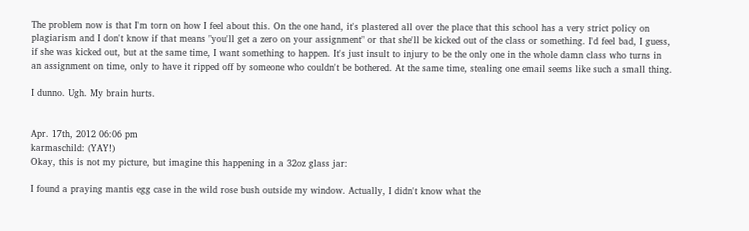The problem now is that I'm torn on how I feel about this. On the one hand, it's plastered all over the place that this school has a very strict policy on plagiarism and I don't know if that means "you'll get a zero on your assignment" or that she'll be kicked out of the class or something. I'd feel bad, I guess, if she was kicked out, but at the same time, I want something to happen. It's just insult to injury to be the only one in the whole damn class who turns in an assignment on time, only to have it ripped off by someone who couldn't be bothered. At the same time, stealing one email seems like such a small thing.

I dunno. Ugh. My brain hurts.


Apr. 17th, 2012 06:06 pm
karmaschild: (YAY!)
Okay, this is not my picture, but imagine this happening in a 32oz glass jar:

I found a praying mantis egg case in the wild rose bush outside my window. Actually, I didn't know what the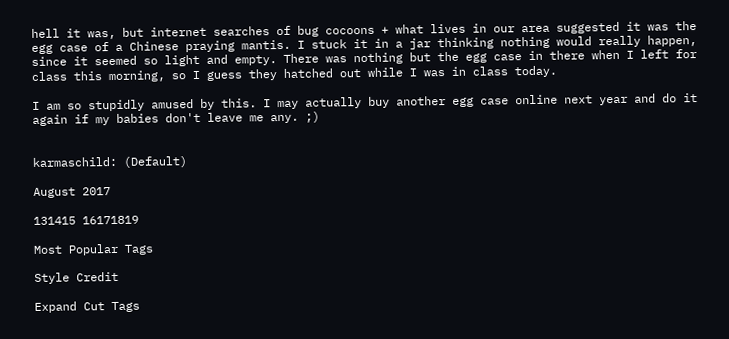hell it was, but internet searches of bug cocoons + what lives in our area suggested it was the egg case of a Chinese praying mantis. I stuck it in a jar thinking nothing would really happen, since it seemed so light and empty. There was nothing but the egg case in there when I left for class this morning, so I guess they hatched out while I was in class today.

I am so stupidly amused by this. I may actually buy another egg case online next year and do it again if my babies don't leave me any. ;)


karmaschild: (Default)

August 2017

131415 16171819

Most Popular Tags

Style Credit

Expand Cut Tags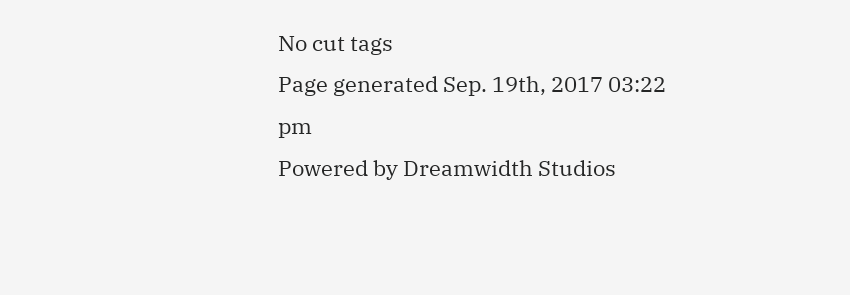No cut tags
Page generated Sep. 19th, 2017 03:22 pm
Powered by Dreamwidth Studios